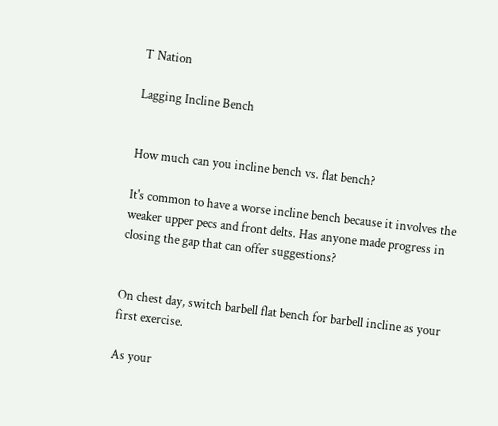T Nation

Lagging Incline Bench


How much can you incline bench vs. flat bench?

It's common to have a worse incline bench because it involves the weaker upper pecs and front delts. Has anyone made progress in closing the gap that can offer suggestions?


On chest day, switch barbell flat bench for barbell incline as your first exercise.

As your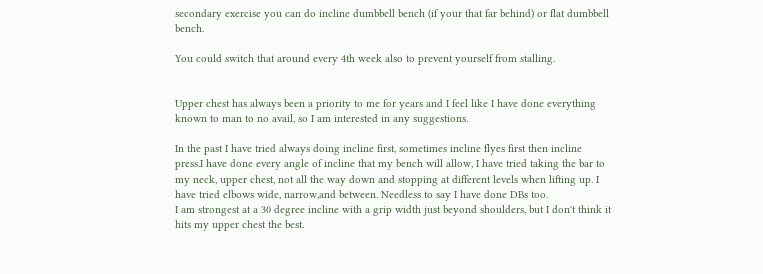secondary exercise you can do incline dumbbell bench (if your that far behind) or flat dumbbell bench.

You could switch that around every 4th week also to prevent yourself from stalling.


Upper chest has always been a priority to me for years and I feel like I have done everything known to man to no avail, so I am interested in any suggestions.

In the past I have tried always doing incline first, sometimes incline flyes first then incline press.I have done every angle of incline that my bench will allow, I have tried taking the bar to my neck, upper chest, not all the way down and stopping at different levels when lifting up. I have tried elbows wide, narrow,and between. Needless to say I have done DBs too.
I am strongest at a 30 degree incline with a grip width just beyond shoulders, but I don't think it hits my upper chest the best.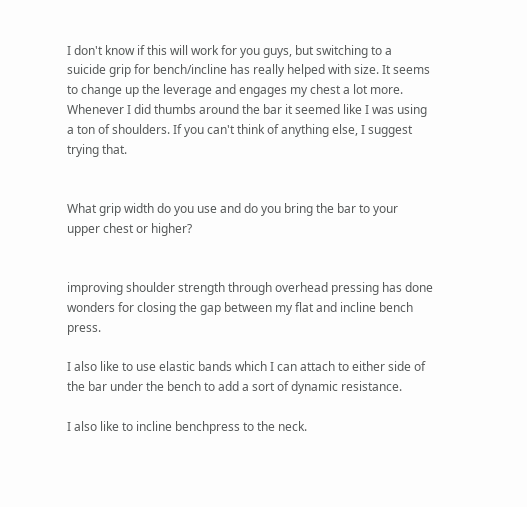I don't know if this will work for you guys, but switching to a suicide grip for bench/incline has really helped with size. It seems to change up the leverage and engages my chest a lot more. Whenever I did thumbs around the bar it seemed like I was using a ton of shoulders. If you can't think of anything else, I suggest trying that.


What grip width do you use and do you bring the bar to your upper chest or higher?


improving shoulder strength through overhead pressing has done wonders for closing the gap between my flat and incline bench press.

I also like to use elastic bands which I can attach to either side of the bar under the bench to add a sort of dynamic resistance.

I also like to incline benchpress to the neck.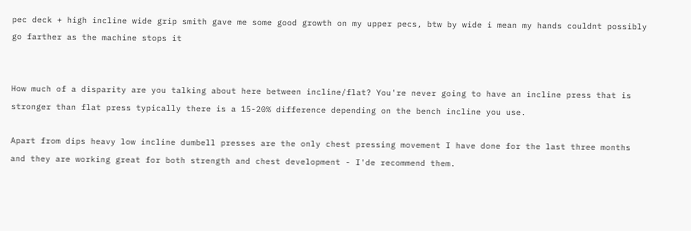pec deck + high incline wide grip smith gave me some good growth on my upper pecs, btw by wide i mean my hands couldnt possibly go farther as the machine stops it


How much of a disparity are you talking about here between incline/flat? You're never going to have an incline press that is stronger than flat press typically there is a 15-20% difference depending on the bench incline you use.

Apart from dips heavy low incline dumbell presses are the only chest pressing movement I have done for the last three months and they are working great for both strength and chest development - I'de recommend them.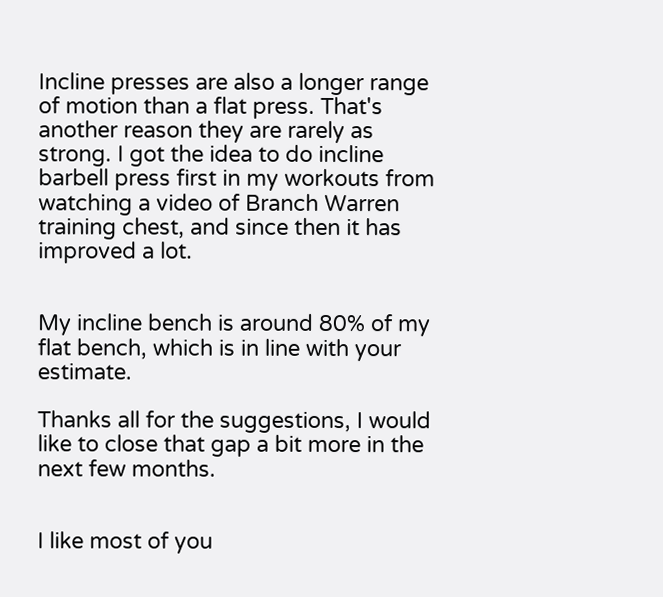Incline presses are also a longer range of motion than a flat press. That's another reason they are rarely as strong. I got the idea to do incline barbell press first in my workouts from watching a video of Branch Warren training chest, and since then it has improved a lot.


My incline bench is around 80% of my flat bench, which is in line with your estimate.

Thanks all for the suggestions, I would like to close that gap a bit more in the next few months.


I like most of you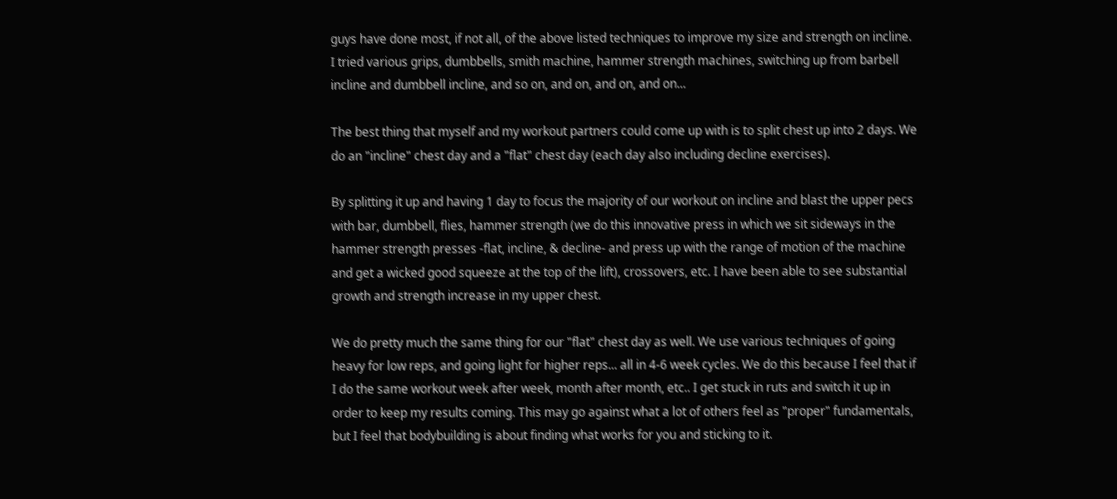guys have done most, if not all, of the above listed techniques to improve my size and strength on incline. I tried various grips, dumbbells, smith machine, hammer strength machines, switching up from barbell incline and dumbbell incline, and so on, and on, and on, and on...

The best thing that myself and my workout partners could come up with is to split chest up into 2 days. We do an "incline" chest day and a "flat" chest day (each day also including decline exercises).

By splitting it up and having 1 day to focus the majority of our workout on incline and blast the upper pecs with bar, dumbbell, flies, hammer strength (we do this innovative press in which we sit sideways in the hammer strength presses -flat, incline, & decline- and press up with the range of motion of the machine and get a wicked good squeeze at the top of the lift), crossovers, etc. I have been able to see substantial growth and strength increase in my upper chest.

We do pretty much the same thing for our "flat" chest day as well. We use various techniques of going heavy for low reps, and going light for higher reps... all in 4-6 week cycles. We do this because I feel that if I do the same workout week after week, month after month, etc.. I get stuck in ruts and switch it up in order to keep my results coming. This may go against what a lot of others feel as "proper" fundamentals, but I feel that bodybuilding is about finding what works for you and sticking to it.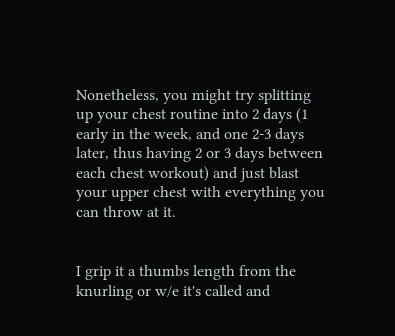Nonetheless, you might try splitting up your chest routine into 2 days (1 early in the week, and one 2-3 days later, thus having 2 or 3 days between each chest workout) and just blast your upper chest with everything you can throw at it.


I grip it a thumbs length from the knurling or w/e it's called and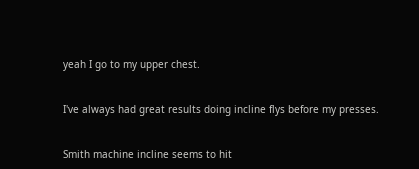yeah I go to my upper chest.


I've always had great results doing incline flys before my presses.


Smith machine incline seems to hit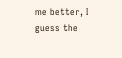me better, I guess the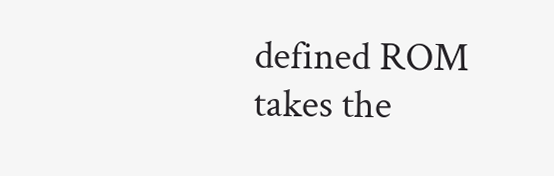defined ROM takes the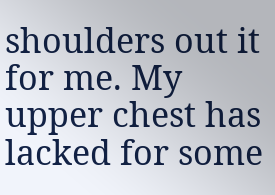shoulders out it for me. My upper chest has lacked for some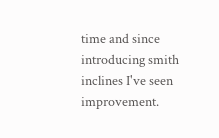time and since introducing smith inclines I've seen improvement.